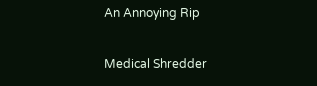An Annoying Rip

Medical Shredder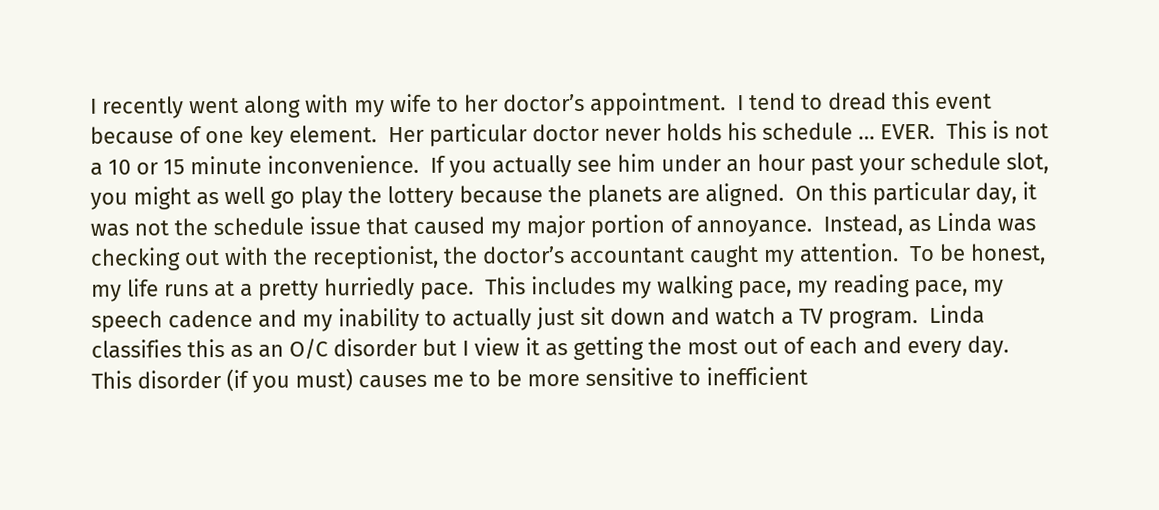I recently went along with my wife to her doctor’s appointment.  I tend to dread this event because of one key element.  Her particular doctor never holds his schedule … EVER.  This is not a 10 or 15 minute inconvenience.  If you actually see him under an hour past your schedule slot, you might as well go play the lottery because the planets are aligned.  On this particular day, it was not the schedule issue that caused my major portion of annoyance.  Instead, as Linda was checking out with the receptionist, the doctor’s accountant caught my attention.  To be honest, my life runs at a pretty hurriedly pace.  This includes my walking pace, my reading pace, my speech cadence and my inability to actually just sit down and watch a TV program.  Linda classifies this as an O/C disorder but I view it as getting the most out of each and every day.  This disorder (if you must) causes me to be more sensitive to inefficient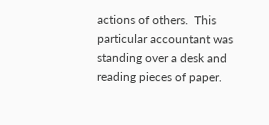actions of others.  This particular accountant was standing over a desk and reading pieces of paper.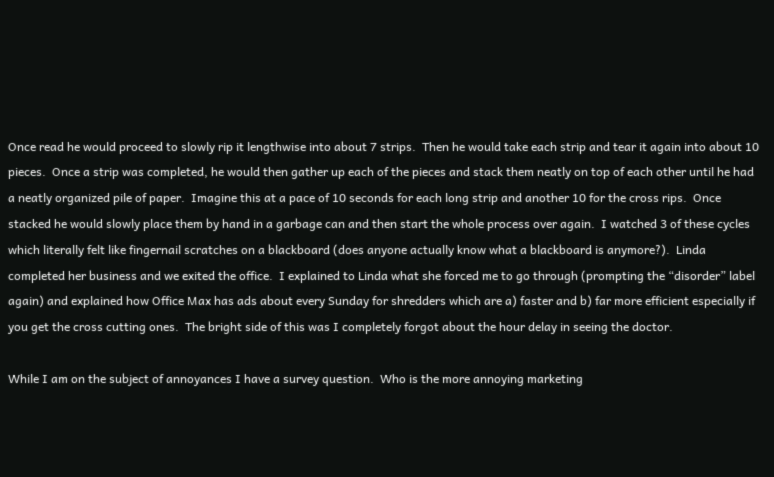Once read he would proceed to slowly rip it lengthwise into about 7 strips.  Then he would take each strip and tear it again into about 10 pieces.  Once a strip was completed, he would then gather up each of the pieces and stack them neatly on top of each other until he had a neatly organized pile of paper.  Imagine this at a pace of 10 seconds for each long strip and another 10 for the cross rips.  Once stacked he would slowly place them by hand in a garbage can and then start the whole process over again.  I watched 3 of these cycles which literally felt like fingernail scratches on a blackboard (does anyone actually know what a blackboard is anymore?).  Linda completed her business and we exited the office.  I explained to Linda what she forced me to go through (prompting the “disorder” label again) and explained how Office Max has ads about every Sunday for shredders which are a) faster and b) far more efficient especially if you get the cross cutting ones.  The bright side of this was I completely forgot about the hour delay in seeing the doctor.

While I am on the subject of annoyances I have a survey question.  Who is the more annoying marketing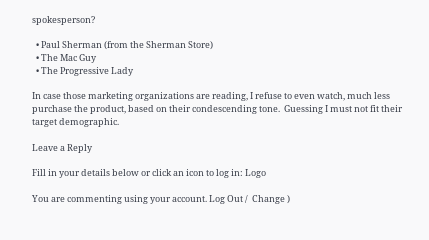spokesperson?

  • Paul Sherman (from the Sherman Store)
  • The Mac Guy
  • The Progressive Lady

In case those marketing organizations are reading, I refuse to even watch, much less purchase the product, based on their condescending tone.  Guessing I must not fit their target demographic.

Leave a Reply

Fill in your details below or click an icon to log in: Logo

You are commenting using your account. Log Out /  Change )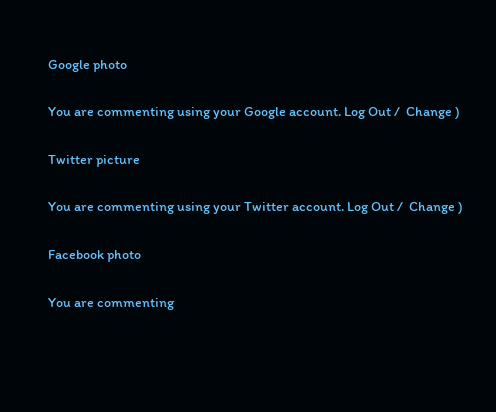Google photo

You are commenting using your Google account. Log Out /  Change )

Twitter picture

You are commenting using your Twitter account. Log Out /  Change )

Facebook photo

You are commenting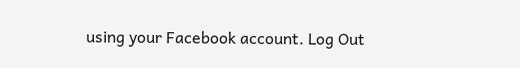using your Facebook account. Log Out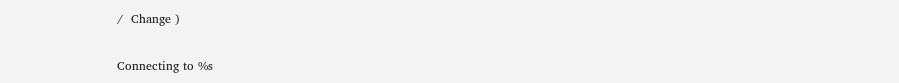/  Change )

Connecting to %s